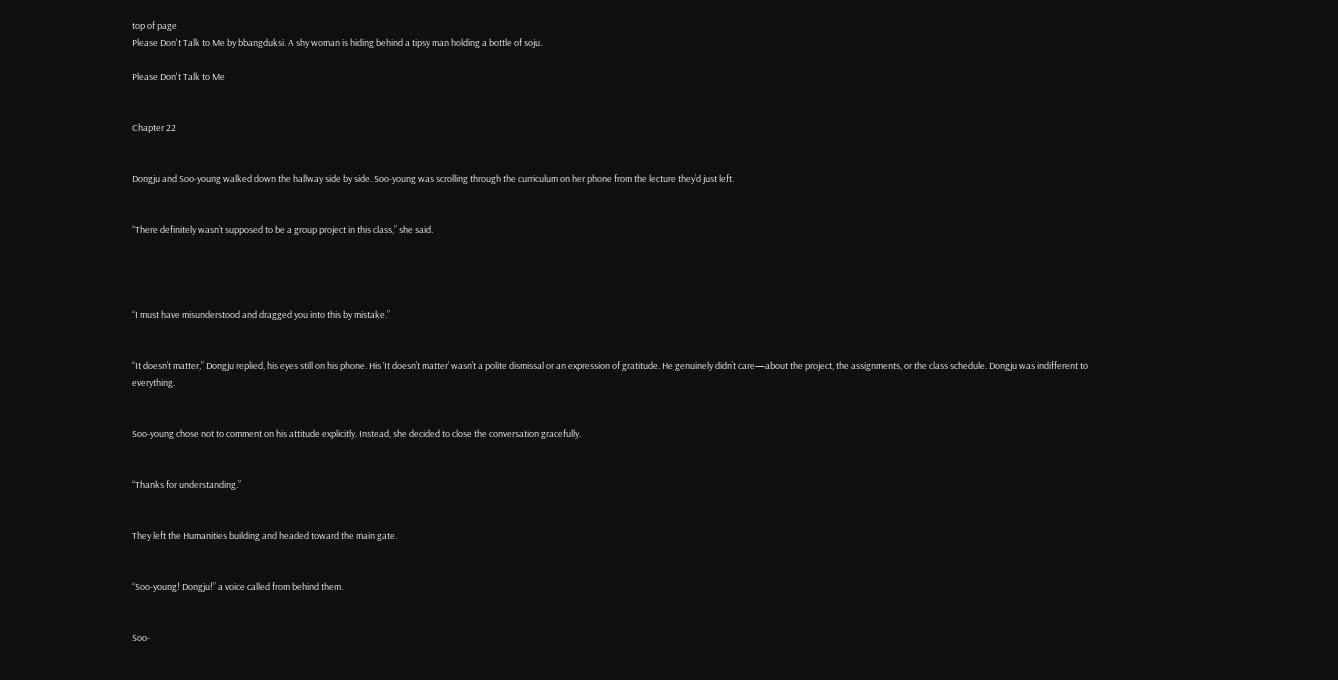top of page
Please Don't Talk to Me by bbangduksi. A shy woman is hiding behind a tipsy man holding a bottle of soju.

Please Don't Talk to Me


Chapter 22


Dongju and Soo-young walked down the hallway side by side. Soo-young was scrolling through the curriculum on her phone from the lecture they’d just left.


“There definitely wasn’t supposed to be a group project in this class,” she said.




“I must have misunderstood and dragged you into this by mistake.”


“It doesn’t matter,” Dongju replied, his eyes still on his phone. His ‘It doesn’t matter’ wasn’t a polite dismissal or an expression of gratitude. He genuinely didn’t care—about the project, the assignments, or the class schedule. Dongju was indifferent to everything.


Soo-young chose not to comment on his attitude explicitly. Instead, she decided to close the conversation gracefully.


“Thanks for understanding.”


They left the Humanities building and headed toward the main gate.


“Soo-young! Dongju!” a voice called from behind them.


Soo-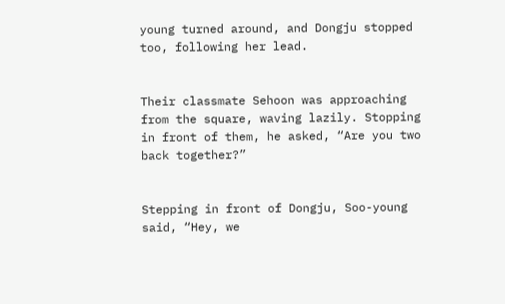young turned around, and Dongju stopped too, following her lead.


Their classmate Sehoon was approaching from the square, waving lazily. Stopping in front of them, he asked, “Are you two back together?”


Stepping in front of Dongju, Soo-young said, “Hey, we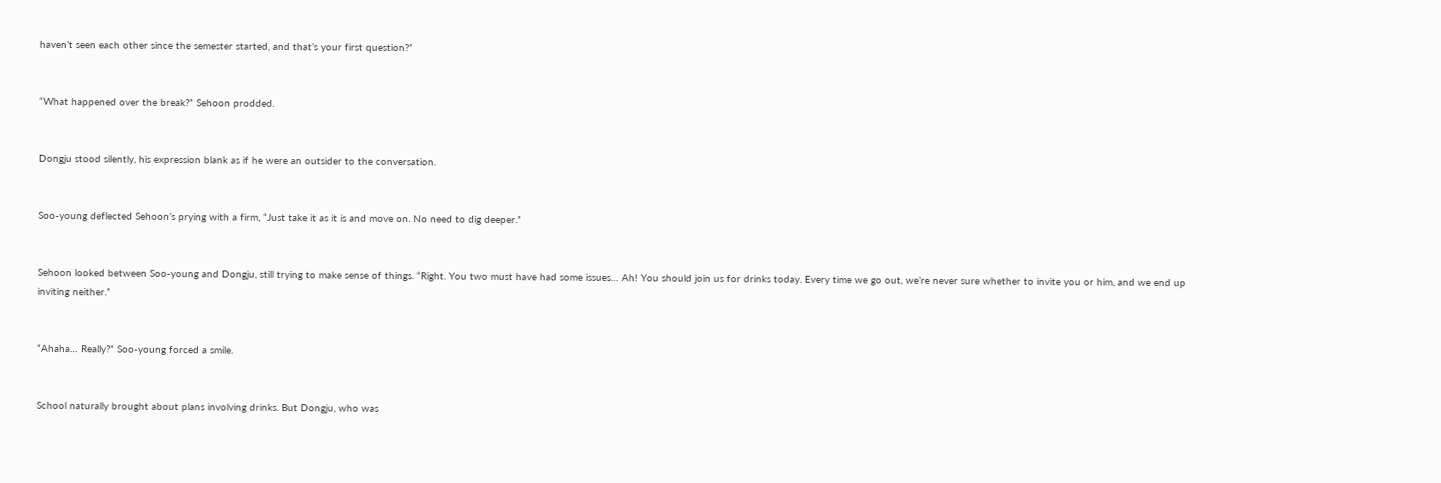haven’t seen each other since the semester started, and that’s your first question?”


“What happened over the break?” Sehoon prodded.


Dongju stood silently, his expression blank as if he were an outsider to the conversation.


Soo-young deflected Sehoon’s prying with a firm, “Just take it as it is and move on. No need to dig deeper.”


Sehoon looked between Soo-young and Dongju, still trying to make sense of things. “Right. You two must have had some issues… Ah! You should join us for drinks today. Every time we go out, we’re never sure whether to invite you or him, and we end up inviting neither.”


“Ahaha… Really?” Soo-young forced a smile.


School naturally brought about plans involving drinks. But Dongju, who was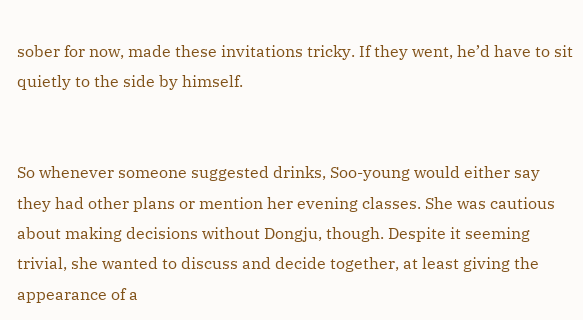sober for now, made these invitations tricky. If they went, he’d have to sit quietly to the side by himself.


So whenever someone suggested drinks, Soo-young would either say they had other plans or mention her evening classes. She was cautious about making decisions without Dongju, though. Despite it seeming trivial, she wanted to discuss and decide together, at least giving the appearance of a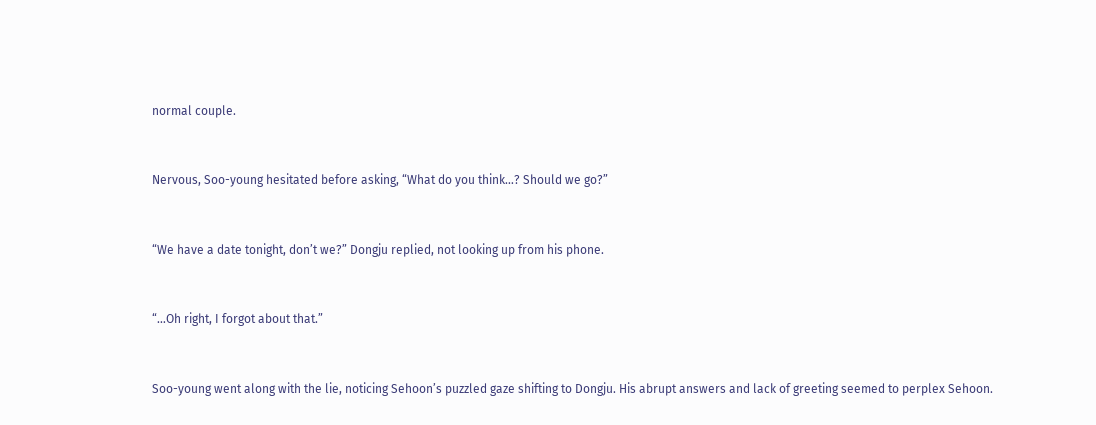normal couple.


Nervous, Soo-young hesitated before asking, “What do you think…? Should we go?”


“We have a date tonight, don’t we?” Dongju replied, not looking up from his phone.


“…Oh right, I forgot about that.”


Soo-young went along with the lie, noticing Sehoon’s puzzled gaze shifting to Dongju. His abrupt answers and lack of greeting seemed to perplex Sehoon.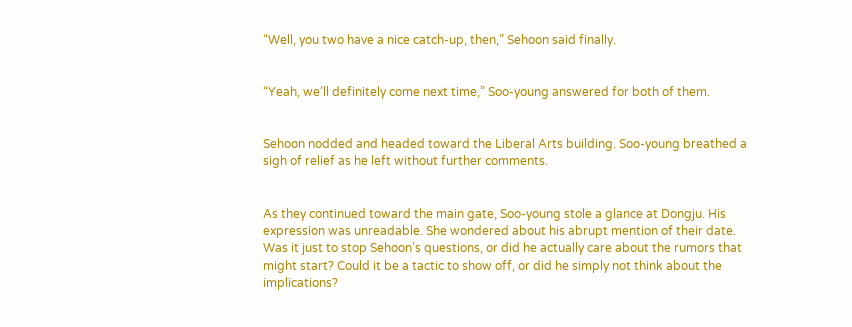“Well, you two have a nice catch-up, then,” Sehoon said finally.


“Yeah, we’ll definitely come next time,” Soo-young answered for both of them.


Sehoon nodded and headed toward the Liberal Arts building. Soo-young breathed a sigh of relief as he left without further comments.


As they continued toward the main gate, Soo-young stole a glance at Dongju. His expression was unreadable. She wondered about his abrupt mention of their date. Was it just to stop Sehoon’s questions, or did he actually care about the rumors that might start? Could it be a tactic to show off, or did he simply not think about the implications?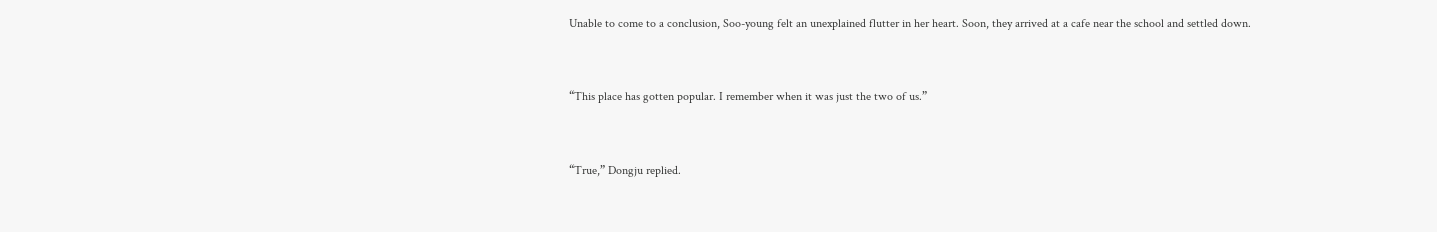Unable to come to a conclusion, Soo-young felt an unexplained flutter in her heart. Soon, they arrived at a cafe near the school and settled down.


“This place has gotten popular. I remember when it was just the two of us.”


“True,” Dongju replied.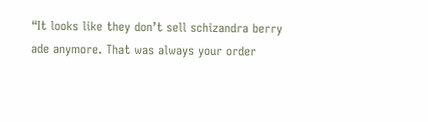“It looks like they don’t sell schizandra berry ade anymore. That was always your order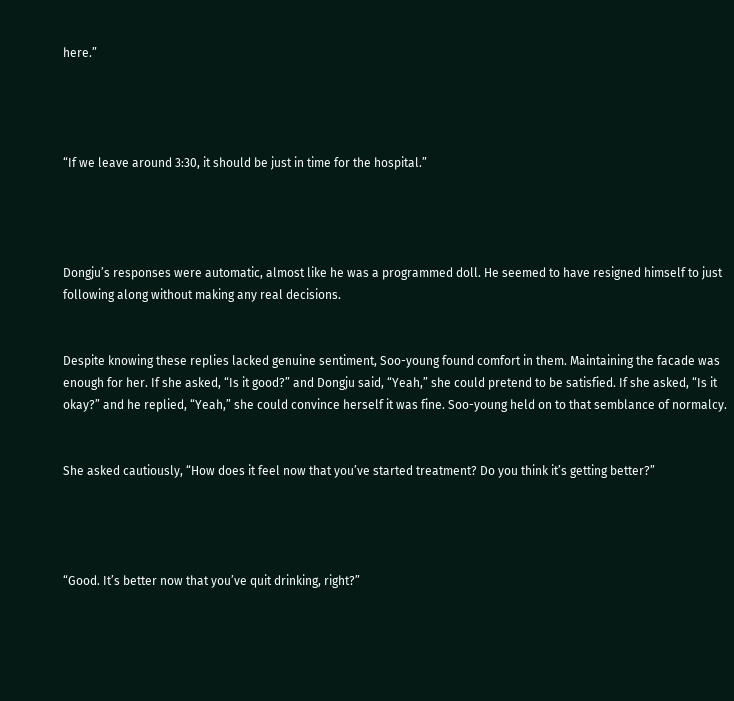here.”




“If we leave around 3:30, it should be just in time for the hospital.”




Dongju’s responses were automatic, almost like he was a programmed doll. He seemed to have resigned himself to just following along without making any real decisions.


Despite knowing these replies lacked genuine sentiment, Soo-young found comfort in them. Maintaining the facade was enough for her. If she asked, “Is it good?” and Dongju said, “Yeah,” she could pretend to be satisfied. If she asked, “Is it okay?” and he replied, “Yeah,” she could convince herself it was fine. Soo-young held on to that semblance of normalcy.


She asked cautiously, “How does it feel now that you’ve started treatment? Do you think it’s getting better?”




“Good. It’s better now that you’ve quit drinking, right?”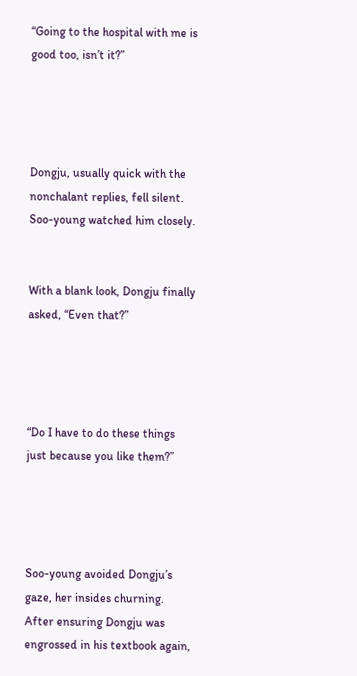“Going to the hospital with me is good too, isn’t it?”




Dongju, usually quick with the nonchalant replies, fell silent. Soo-young watched him closely.


With a blank look, Dongju finally asked, “Even that?”




“Do I have to do these things just because you like them?”




Soo-young avoided Dongju’s gaze, her insides churning. After ensuring Dongju was engrossed in his textbook again,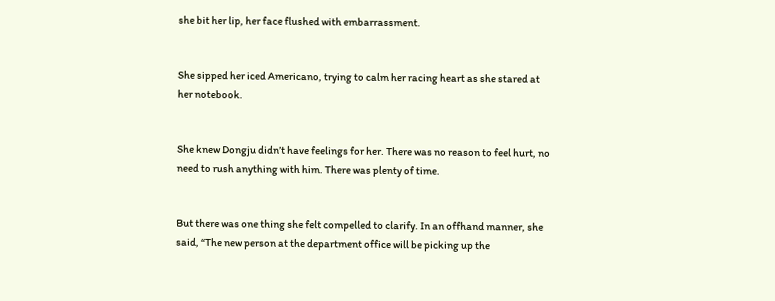she bit her lip, her face flushed with embarrassment.


She sipped her iced Americano, trying to calm her racing heart as she stared at her notebook.


She knew Dongju didn’t have feelings for her. There was no reason to feel hurt, no need to rush anything with him. There was plenty of time.


But there was one thing she felt compelled to clarify. In an offhand manner, she said, “The new person at the department office will be picking up the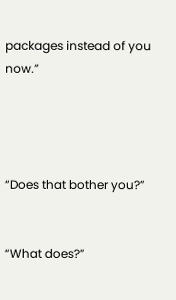packages instead of you now.”




“Does that bother you?”


“What does?”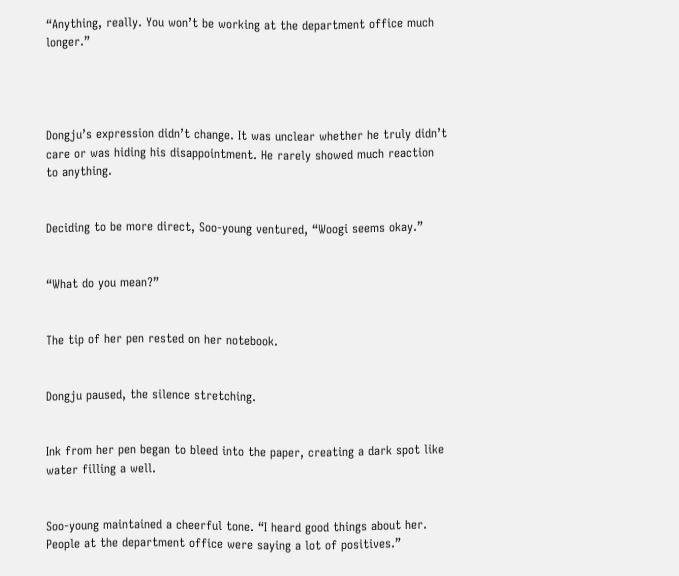“Anything, really. You won’t be working at the department office much longer.”




Dongju’s expression didn’t change. It was unclear whether he truly didn’t care or was hiding his disappointment. He rarely showed much reaction to anything.


Deciding to be more direct, Soo-young ventured, “Woogi seems okay.”


“What do you mean?”


The tip of her pen rested on her notebook.


Dongju paused, the silence stretching.


Ink from her pen began to bleed into the paper, creating a dark spot like water filling a well.


Soo-young maintained a cheerful tone. “I heard good things about her. People at the department office were saying a lot of positives.”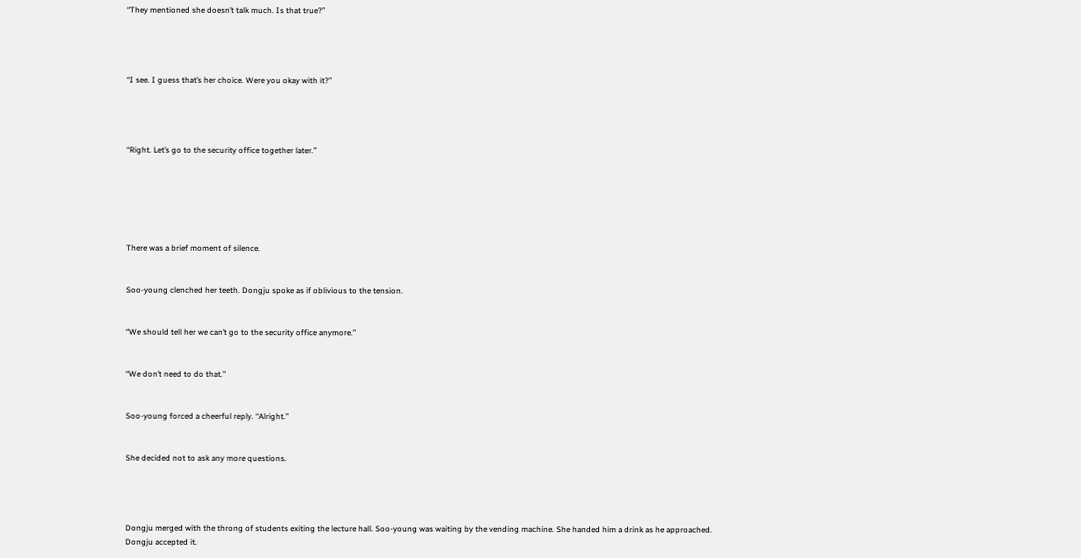“They mentioned she doesn’t talk much. Is that true?”




“I see. I guess that’s her choice. Were you okay with it?”




“Right. Let’s go to the security office together later.”






There was a brief moment of silence.


Soo-young clenched her teeth. Dongju spoke as if oblivious to the tension.


“We should tell her we can’t go to the security office anymore.”


“We don’t need to do that.”


Soo-young forced a cheerful reply. “Alright.”


She decided not to ask any more questions.




Dongju merged with the throng of students exiting the lecture hall. Soo-young was waiting by the vending machine. She handed him a drink as he approached. Dongju accepted it.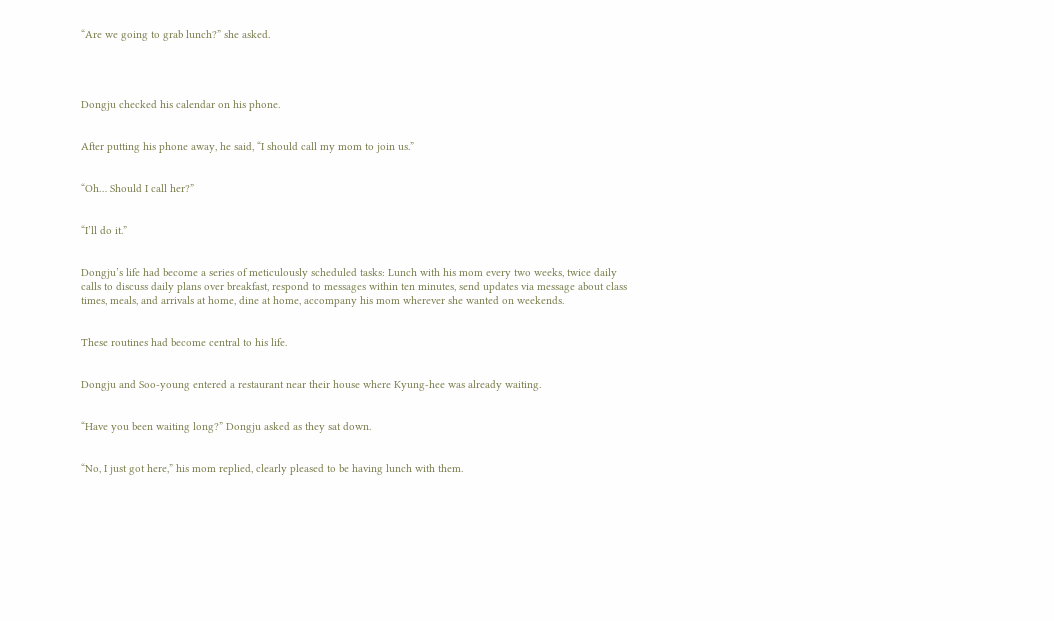“Are we going to grab lunch?” she asked.




Dongju checked his calendar on his phone.


After putting his phone away, he said, “I should call my mom to join us.”


“Oh… Should I call her?”


“I’ll do it.”


Dongju’s life had become a series of meticulously scheduled tasks: Lunch with his mom every two weeks, twice daily calls to discuss daily plans over breakfast, respond to messages within ten minutes, send updates via message about class times, meals, and arrivals at home, dine at home, accompany his mom wherever she wanted on weekends.


These routines had become central to his life.


Dongju and Soo-young entered a restaurant near their house where Kyung-hee was already waiting.


“Have you been waiting long?” Dongju asked as they sat down.


“No, I just got here,” his mom replied, clearly pleased to be having lunch with them.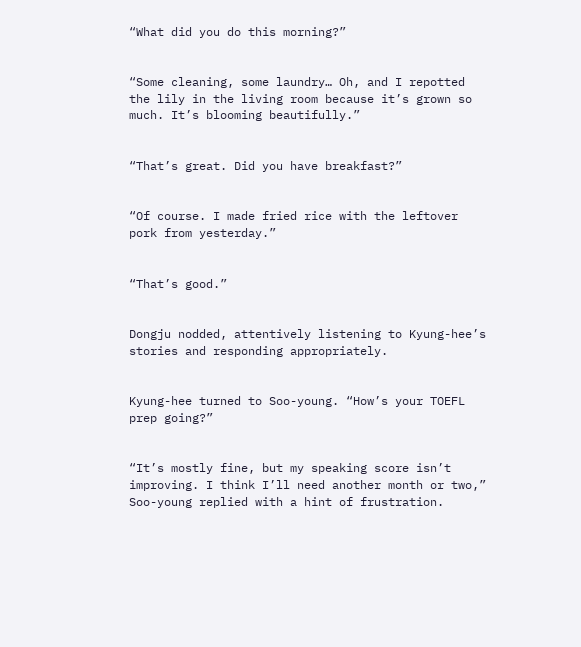“What did you do this morning?”


“Some cleaning, some laundry… Oh, and I repotted the lily in the living room because it’s grown so much. It’s blooming beautifully.”


“That’s great. Did you have breakfast?”


“Of course. I made fried rice with the leftover pork from yesterday.”


“That’s good.”


Dongju nodded, attentively listening to Kyung-hee’s stories and responding appropriately.


Kyung-hee turned to Soo-young. “How’s your TOEFL prep going?”


“It’s mostly fine, but my speaking score isn’t improving. I think I’ll need another month or two,” Soo-young replied with a hint of frustration.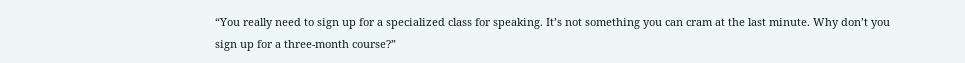“You really need to sign up for a specialized class for speaking. It’s not something you can cram at the last minute. Why don’t you sign up for a three-month course?”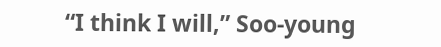“I think I will,” Soo-young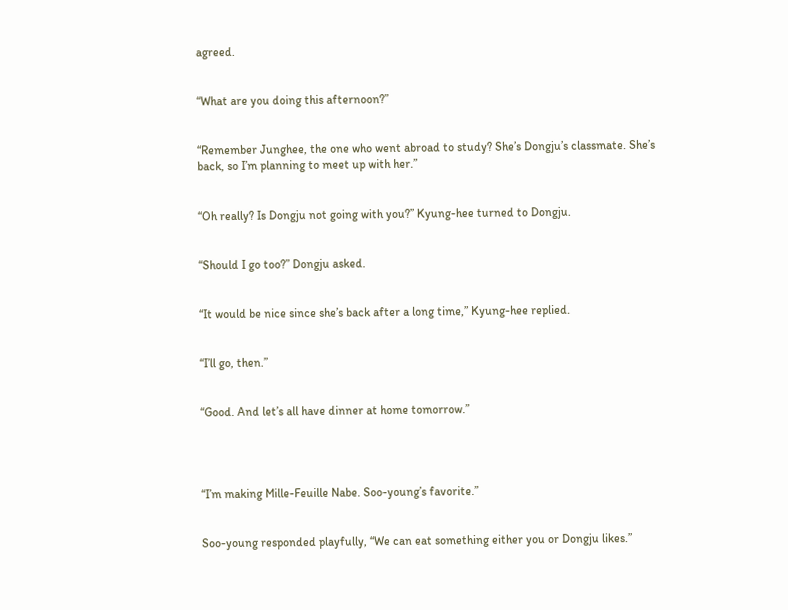agreed.


“What are you doing this afternoon?”


“Remember Junghee, the one who went abroad to study? She’s Dongju’s classmate. She’s back, so I’m planning to meet up with her.”


“Oh really? Is Dongju not going with you?” Kyung-hee turned to Dongju.


“Should I go too?” Dongju asked.


“It would be nice since she’s back after a long time,” Kyung-hee replied.


“I’ll go, then.”


“Good. And let’s all have dinner at home tomorrow.”




“I’m making Mille-Feuille Nabe. Soo-young’s favorite.”


Soo-young responded playfully, “We can eat something either you or Dongju likes.”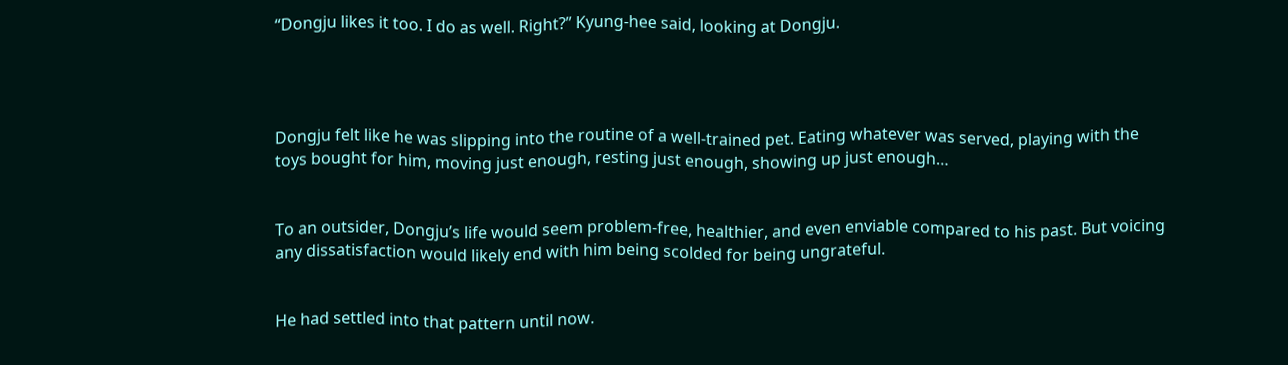“Dongju likes it too. I do as well. Right?” Kyung-hee said, looking at Dongju.




Dongju felt like he was slipping into the routine of a well-trained pet. Eating whatever was served, playing with the toys bought for him, moving just enough, resting just enough, showing up just enough…


To an outsider, Dongju’s life would seem problem-free, healthier, and even enviable compared to his past. But voicing any dissatisfaction would likely end with him being scolded for being ungrateful.


He had settled into that pattern until now.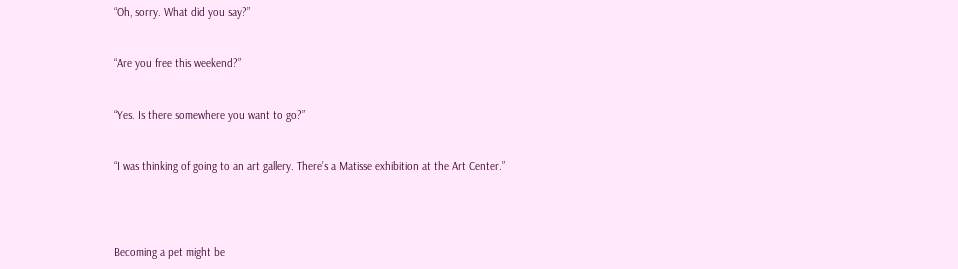“Oh, sorry. What did you say?”


“Are you free this weekend?”


“Yes. Is there somewhere you want to go?”


“I was thinking of going to an art gallery. There’s a Matisse exhibition at the Art Center.”




Becoming a pet might be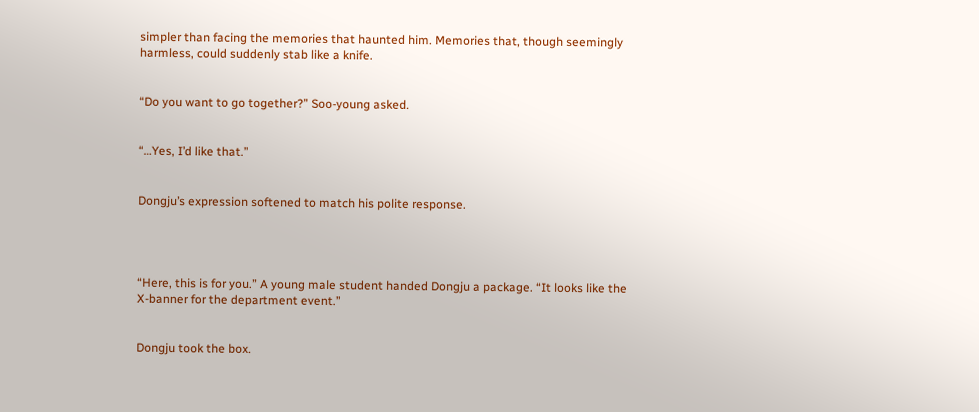simpler than facing the memories that haunted him. Memories that, though seemingly harmless, could suddenly stab like a knife.


“Do you want to go together?” Soo-young asked.


“…Yes, I’d like that.”


Dongju’s expression softened to match his polite response.




“Here, this is for you.” A young male student handed Dongju a package. “It looks like the X-banner for the department event.”


Dongju took the box.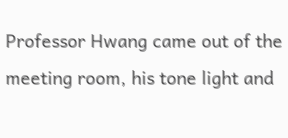Professor Hwang came out of the meeting room, his tone light and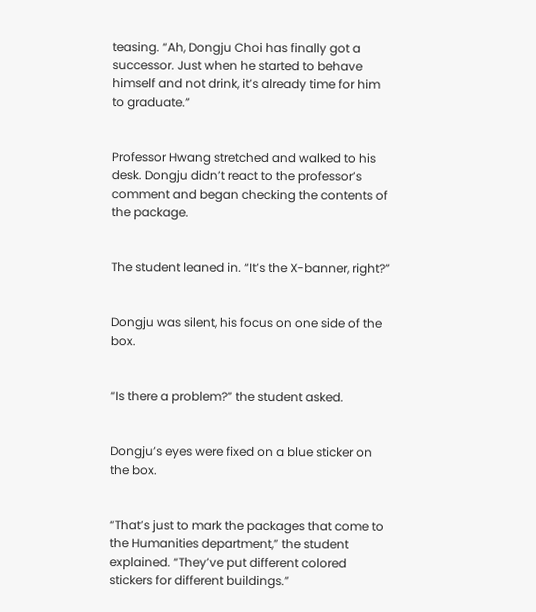teasing. “Ah, Dongju Choi has finally got a successor. Just when he started to behave himself and not drink, it’s already time for him to graduate.”


Professor Hwang stretched and walked to his desk. Dongju didn’t react to the professor’s comment and began checking the contents of the package.


The student leaned in. “It’s the X-banner, right?”


Dongju was silent, his focus on one side of the box.


“Is there a problem?” the student asked.


Dongju’s eyes were fixed on a blue sticker on the box.


“That’s just to mark the packages that come to the Humanities department,” the student explained. “They’ve put different colored stickers for different buildings.”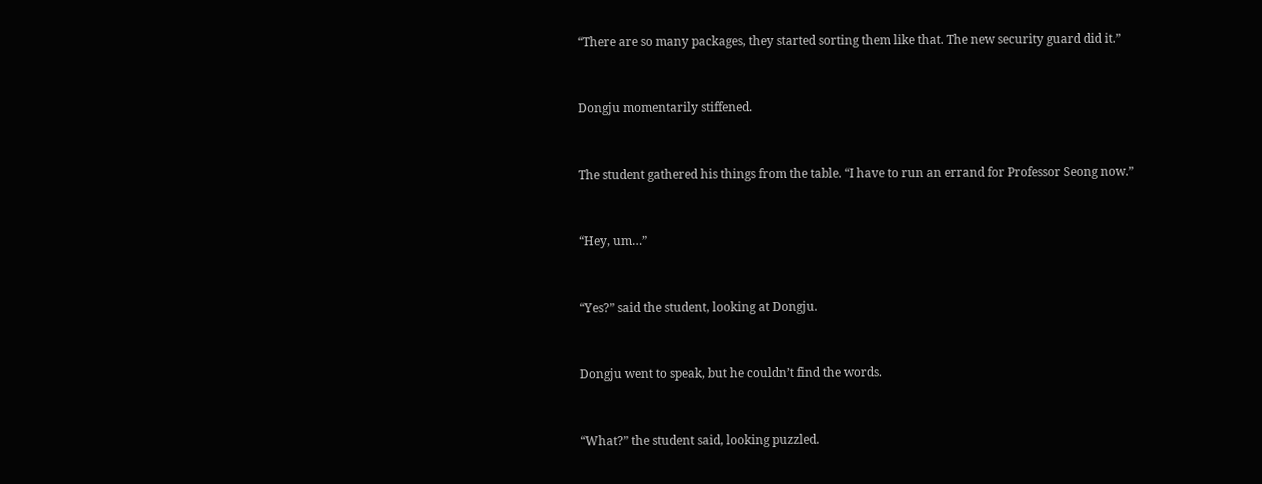“There are so many packages, they started sorting them like that. The new security guard did it.”


Dongju momentarily stiffened.


The student gathered his things from the table. “I have to run an errand for Professor Seong now.”


“Hey, um…”


“Yes?” said the student, looking at Dongju.


Dongju went to speak, but he couldn’t find the words.


“What?” the student said, looking puzzled.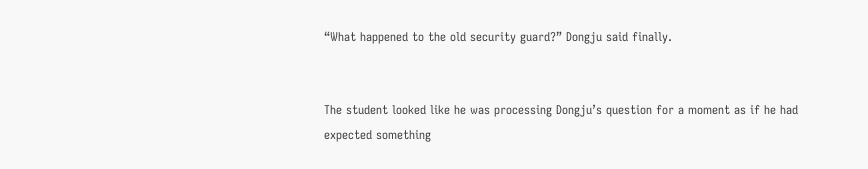“What happened to the old security guard?” Dongju said finally.


The student looked like he was processing Dongju’s question for a moment as if he had expected something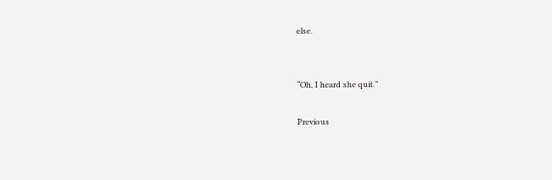else.


“Oh, I heard she quit.”

Previous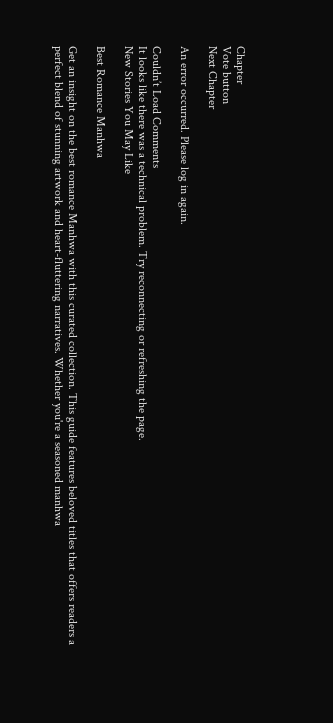Chapter
Vote button
Next Chapter

An error occurred. Please log in again.

Couldn’t Load Comments
It looks like there was a technical problem. Try reconnecting or refreshing the page.
New Stories You May Like

Best Romance Manhwa

Get an insight on the best romance Manhwa with this curated collection. This guide features beloved titles that offers readers a perfect blend of stunning artwork and heart-fluttering narratives. Whether you're a seasoned manhwa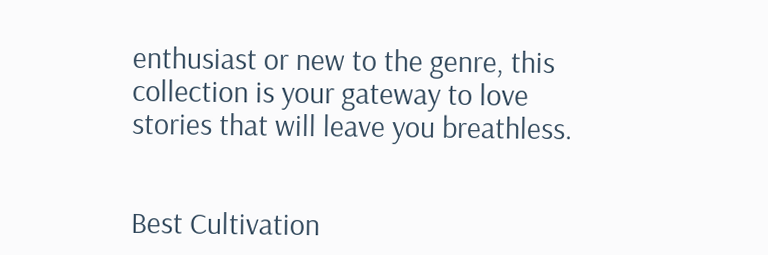enthusiast or new to the genre, this collection is your gateway to love stories that will leave you breathless.


Best Cultivation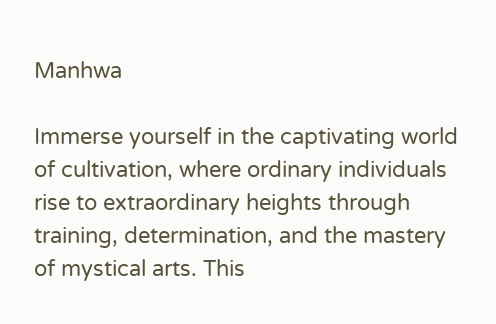Manhwa

Immerse yourself in the captivating world of cultivation, where ordinary individuals rise to extraordinary heights through training, determination, and the mastery of mystical arts. This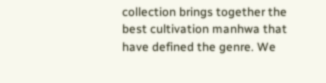collection brings together the best cultivation manhwa that have defined the genre. We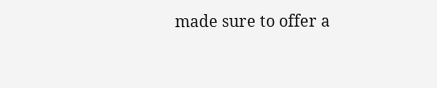made sure to offer a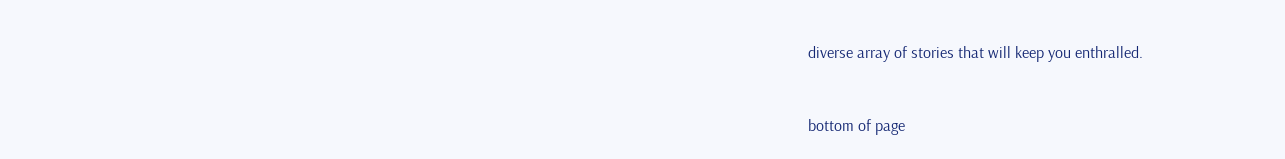diverse array of stories that will keep you enthralled.


bottom of page